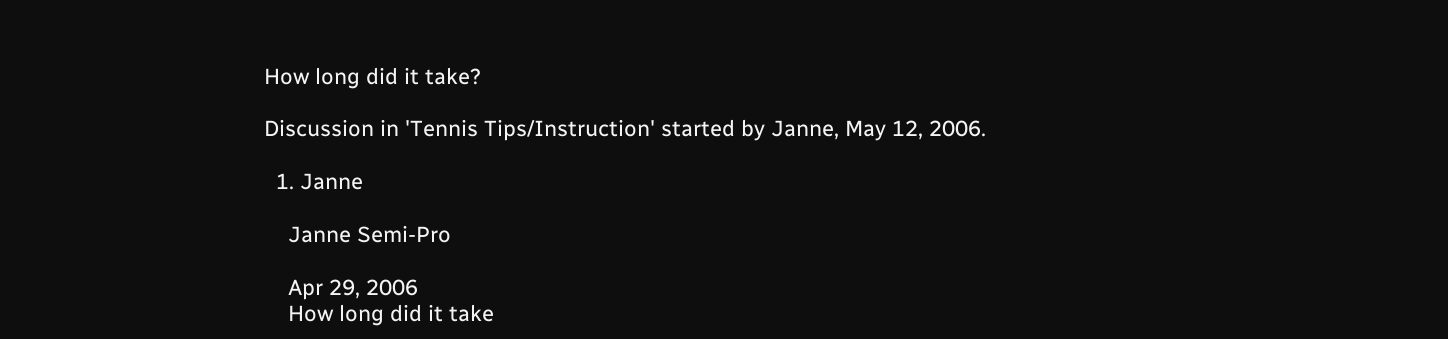How long did it take?

Discussion in 'Tennis Tips/Instruction' started by Janne, May 12, 2006.

  1. Janne

    Janne Semi-Pro

    Apr 29, 2006
    How long did it take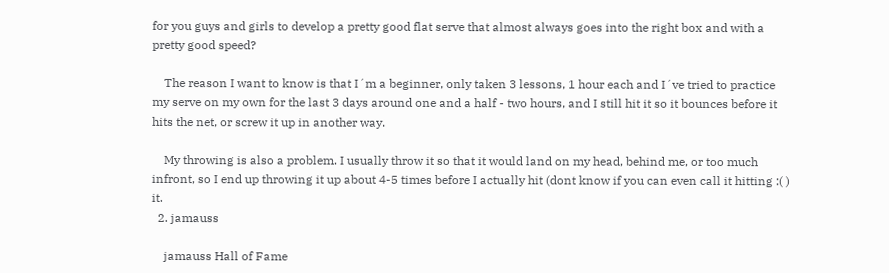for you guys and girls to develop a pretty good flat serve that almost always goes into the right box and with a pretty good speed?

    The reason I want to know is that I´m a beginner, only taken 3 lessons, 1 hour each and I´ve tried to practice my serve on my own for the last 3 days around one and a half - two hours, and I still hit it so it bounces before it hits the net, or screw it up in another way.

    My throwing is also a problem. I usually throw it so that it would land on my head, behind me, or too much infront, so I end up throwing it up about 4-5 times before I actually hit (dont know if you can even call it hitting :( ) it.
  2. jamauss

    jamauss Hall of Fame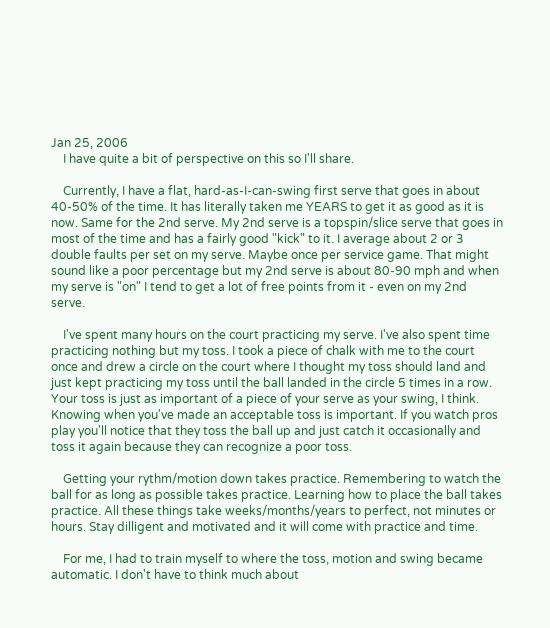Jan 25, 2006
    I have quite a bit of perspective on this so I'll share.

    Currently, I have a flat, hard-as-I-can-swing first serve that goes in about 40-50% of the time. It has literally taken me YEARS to get it as good as it is now. Same for the 2nd serve. My 2nd serve is a topspin/slice serve that goes in most of the time and has a fairly good "kick" to it. I average about 2 or 3 double faults per set on my serve. Maybe once per service game. That might sound like a poor percentage but my 2nd serve is about 80-90 mph and when my serve is "on" I tend to get a lot of free points from it - even on my 2nd serve.

    I've spent many hours on the court practicing my serve. I've also spent time practicing nothing but my toss. I took a piece of chalk with me to the court once and drew a circle on the court where I thought my toss should land and just kept practicing my toss until the ball landed in the circle 5 times in a row. Your toss is just as important of a piece of your serve as your swing, I think. Knowing when you've made an acceptable toss is important. If you watch pros play you'll notice that they toss the ball up and just catch it occasionally and toss it again because they can recognize a poor toss.

    Getting your rythm/motion down takes practice. Remembering to watch the ball for as long as possible takes practice. Learning how to place the ball takes practice. All these things take weeks/months/years to perfect, not minutes or hours. Stay dilligent and motivated and it will come with practice and time.

    For me, I had to train myself to where the toss, motion and swing became automatic. I don't have to think much about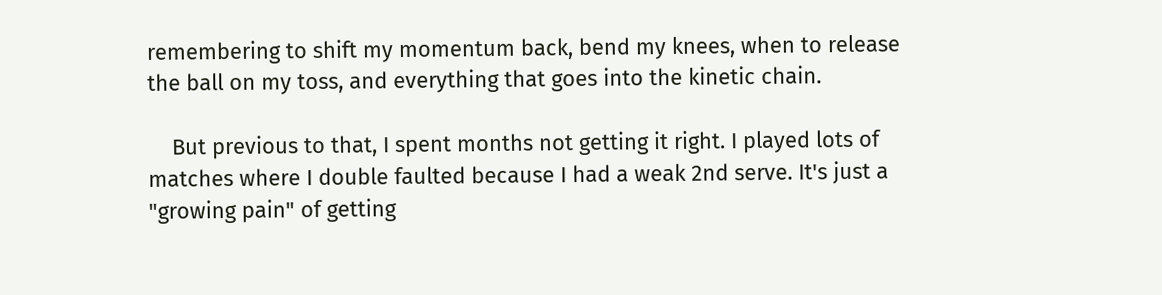remembering to shift my momentum back, bend my knees, when to release the ball on my toss, and everything that goes into the kinetic chain.

    But previous to that, I spent months not getting it right. I played lots of matches where I double faulted because I had a weak 2nd serve. It's just a "growing pain" of getting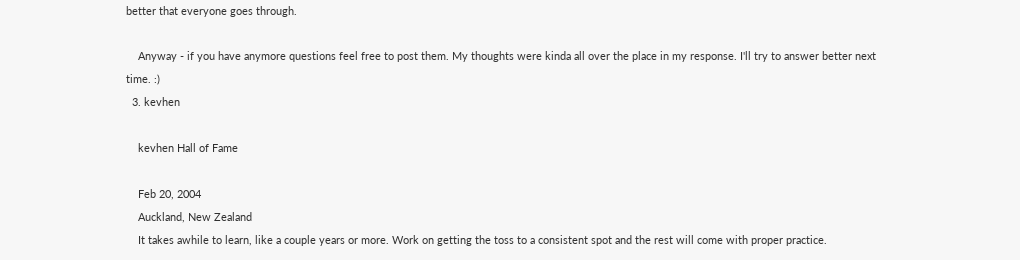better that everyone goes through.

    Anyway - if you have anymore questions feel free to post them. My thoughts were kinda all over the place in my response. I'll try to answer better next time. :)
  3. kevhen

    kevhen Hall of Fame

    Feb 20, 2004
    Auckland, New Zealand
    It takes awhile to learn, like a couple years or more. Work on getting the toss to a consistent spot and the rest will come with proper practice.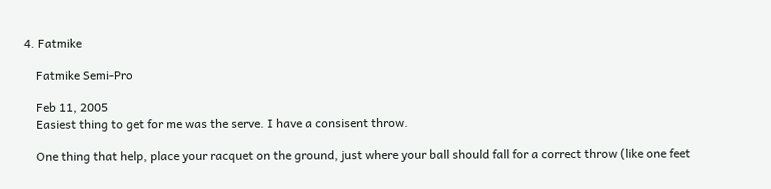4. Fatmike

    Fatmike Semi-Pro

    Feb 11, 2005
    Easiest thing to get for me was the serve. I have a consisent throw.

    One thing that help, place your racquet on the ground, just where your ball should fall for a correct throw (like one feet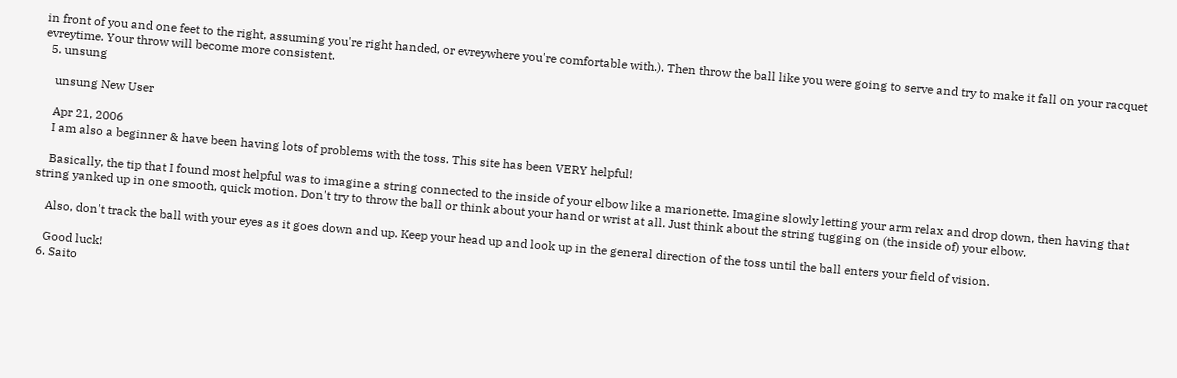in front of you and one feet to the right, assuming you're right handed, or evreywhere you're comfortable with.). Then throw the ball like you were going to serve and try to make it fall on your racquet evreytime. Your throw will become more consistent.
  5. unsung

    unsung New User

    Apr 21, 2006
    I am also a beginner & have been having lots of problems with the toss. This site has been VERY helpful!

    Basically, the tip that I found most helpful was to imagine a string connected to the inside of your elbow like a marionette. Imagine slowly letting your arm relax and drop down, then having that string yanked up in one smooth, quick motion. Don't try to throw the ball or think about your hand or wrist at all. Just think about the string tugging on (the inside of) your elbow.

    Also, don't track the ball with your eyes as it goes down and up. Keep your head up and look up in the general direction of the toss until the ball enters your field of vision.

    Good luck!
  6. Saito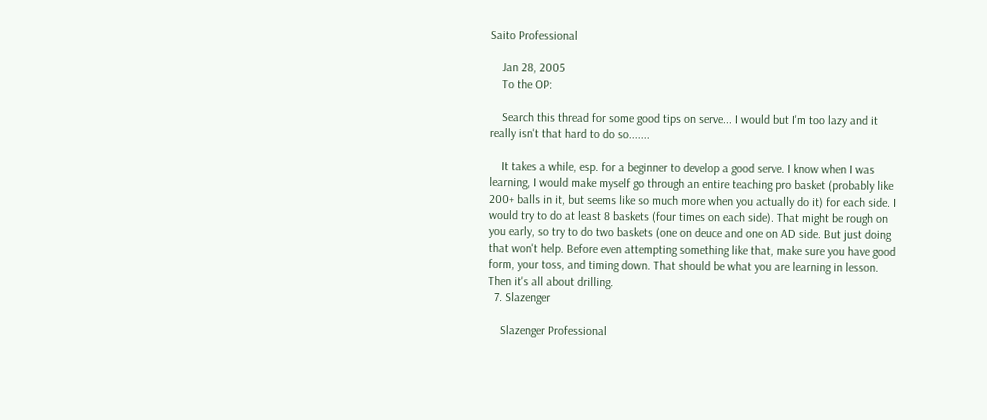Saito Professional

    Jan 28, 2005
    To the OP:

    Search this thread for some good tips on serve... I would but I'm too lazy and it really isn't that hard to do so.......

    It takes a while, esp. for a beginner to develop a good serve. I know when I was learning, I would make myself go through an entire teaching pro basket (probably like 200+ balls in it, but seems like so much more when you actually do it) for each side. I would try to do at least 8 baskets (four times on each side). That might be rough on you early, so try to do two baskets (one on deuce and one on AD side. But just doing that won't help. Before even attempting something like that, make sure you have good form, your toss, and timing down. That should be what you are learning in lesson. Then it's all about drilling.
  7. Slazenger

    Slazenger Professional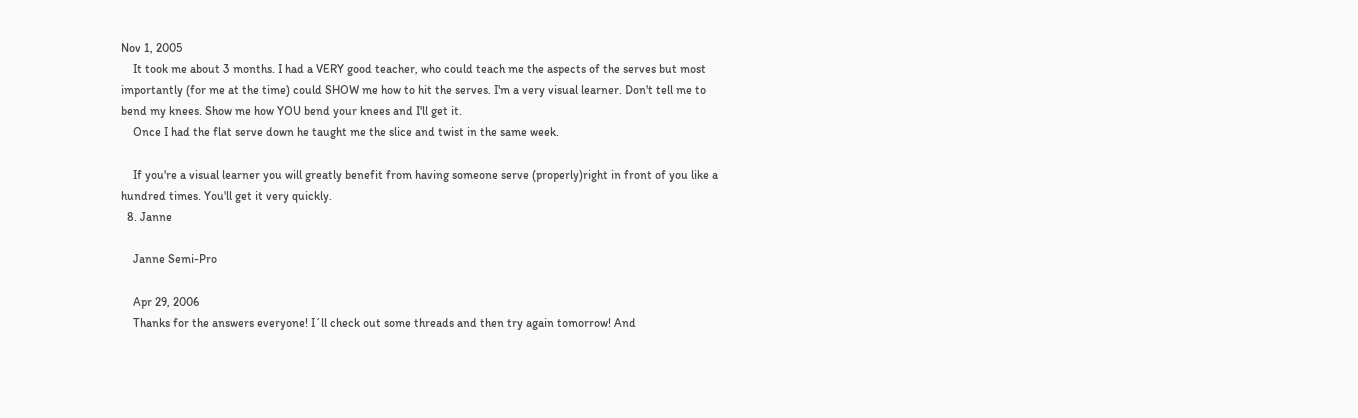Nov 1, 2005
    It took me about 3 months. I had a VERY good teacher, who could teach me the aspects of the serves but most importantly (for me at the time) could SHOW me how to hit the serves. I'm a very visual learner. Don't tell me to bend my knees. Show me how YOU bend your knees and I'll get it.
    Once I had the flat serve down he taught me the slice and twist in the same week.

    If you're a visual learner you will greatly benefit from having someone serve (properly)right in front of you like a hundred times. You'll get it very quickly.
  8. Janne

    Janne Semi-Pro

    Apr 29, 2006
    Thanks for the answers everyone! I´ll check out some threads and then try again tomorrow! And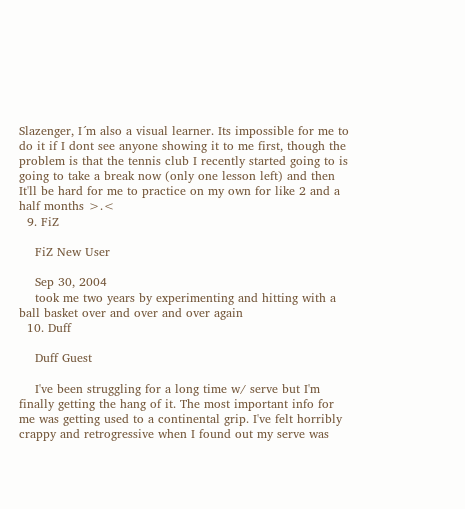Slazenger, I´m also a visual learner. Its impossible for me to do it if I dont see anyone showing it to me first, though the problem is that the tennis club I recently started going to is going to take a break now (only one lesson left) and then It'll be hard for me to practice on my own for like 2 and a half months >.<
  9. FiZ

    FiZ New User

    Sep 30, 2004
    took me two years by experimenting and hitting with a ball basket over and over and over again
  10. Duff

    Duff Guest

    I've been struggling for a long time w/ serve but I'm finally getting the hang of it. The most important info for me was getting used to a continental grip. I've felt horribly crappy and retrogressive when I found out my serve was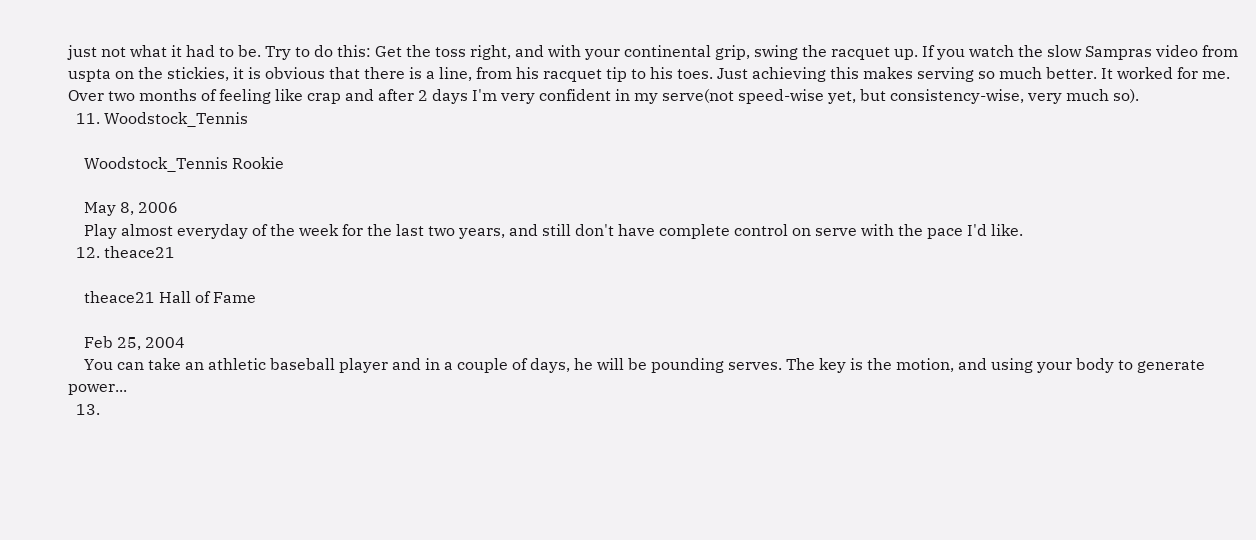just not what it had to be. Try to do this: Get the toss right, and with your continental grip, swing the racquet up. If you watch the slow Sampras video from uspta on the stickies, it is obvious that there is a line, from his racquet tip to his toes. Just achieving this makes serving so much better. It worked for me. Over two months of feeling like crap and after 2 days I'm very confident in my serve(not speed-wise yet, but consistency-wise, very much so).
  11. Woodstock_Tennis

    Woodstock_Tennis Rookie

    May 8, 2006
    Play almost everyday of the week for the last two years, and still don't have complete control on serve with the pace I'd like.
  12. theace21

    theace21 Hall of Fame

    Feb 25, 2004
    You can take an athletic baseball player and in a couple of days, he will be pounding serves. The key is the motion, and using your body to generate power...
  13.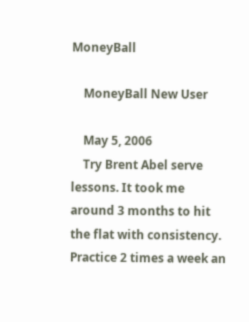MoneyBall

    MoneyBall New User

    May 5, 2006
    Try Brent Abel serve lessons. It took me around 3 months to hit the flat with consistency. Practice 2 times a week an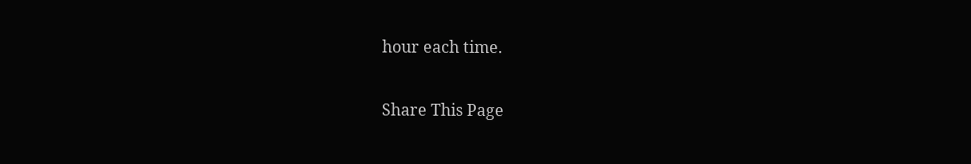hour each time.

Share This Page